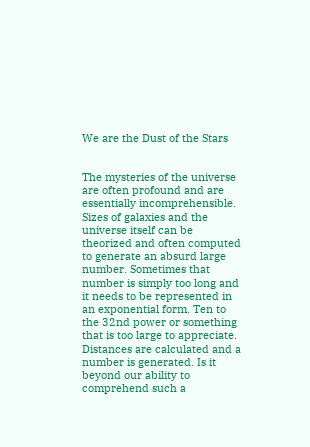We are the Dust of the Stars


The mysteries of the universe are often profound and are essentially incomprehensible. Sizes of galaxies and the universe itself can be theorized and often computed to generate an absurd large number. Sometimes that number is simply too long and it needs to be represented in an exponential form. Ten to the 32nd power or something that is too large to appreciate. Distances are calculated and a number is generated. Is it beyond our ability to comprehend such a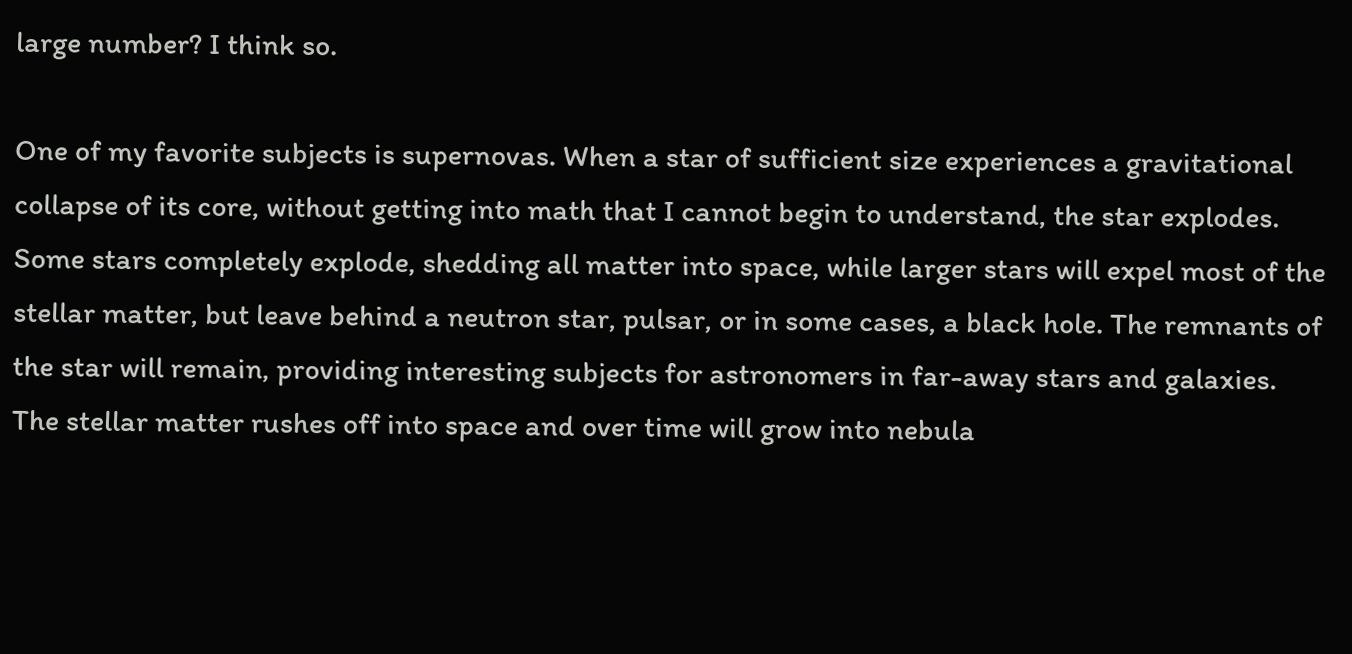large number? I think so.

One of my favorite subjects is supernovas. When a star of sufficient size experiences a gravitational collapse of its core, without getting into math that I cannot begin to understand, the star explodes. Some stars completely explode, shedding all matter into space, while larger stars will expel most of the stellar matter, but leave behind a neutron star, pulsar, or in some cases, a black hole. The remnants of the star will remain, providing interesting subjects for astronomers in far-away stars and galaxies. The stellar matter rushes off into space and over time will grow into nebula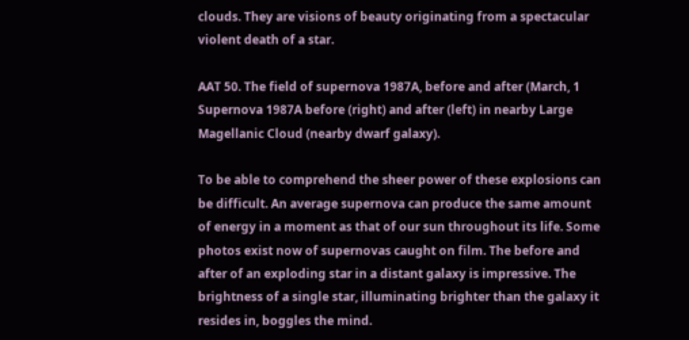clouds. They are visions of beauty originating from a spectacular violent death of a star.

AAT 50. The field of supernova 1987A, before and after (March, 1
Supernova 1987A before (right) and after (left) in nearby Large Magellanic Cloud (nearby dwarf galaxy).

To be able to comprehend the sheer power of these explosions can be difficult. An average supernova can produce the same amount of energy in a moment as that of our sun throughout its life. Some photos exist now of supernovas caught on film. The before and after of an exploding star in a distant galaxy is impressive. The brightness of a single star, illuminating brighter than the galaxy it resides in, boggles the mind.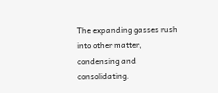The expanding gasses rush into other matter, condensing and consolidating.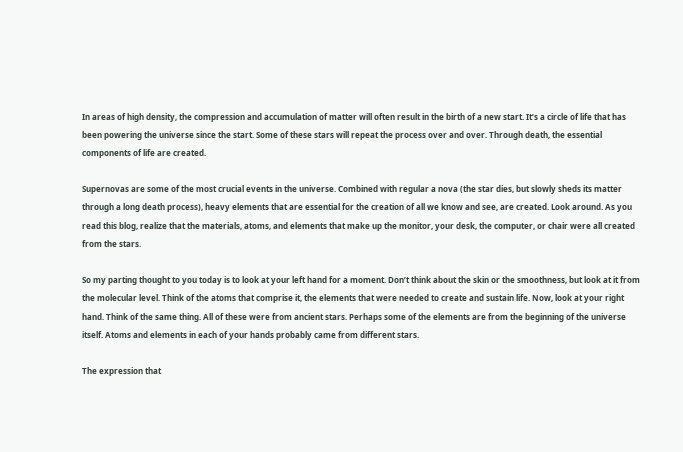In areas of high density, the compression and accumulation of matter will often result in the birth of a new start. It’s a circle of life that has been powering the universe since the start. Some of these stars will repeat the process over and over. Through death, the essential components of life are created.

Supernovas are some of the most crucial events in the universe. Combined with regular a nova (the star dies, but slowly sheds its matter through a long death process), heavy elements that are essential for the creation of all we know and see, are created. Look around. As you read this blog, realize that the materials, atoms, and elements that make up the monitor, your desk, the computer, or chair were all created from the stars.

So my parting thought to you today is to look at your left hand for a moment. Don’t think about the skin or the smoothness, but look at it from the molecular level. Think of the atoms that comprise it, the elements that were needed to create and sustain life. Now, look at your right hand. Think of the same thing. All of these were from ancient stars. Perhaps some of the elements are from the beginning of the universe itself. Atoms and elements in each of your hands probably came from different stars.

The expression that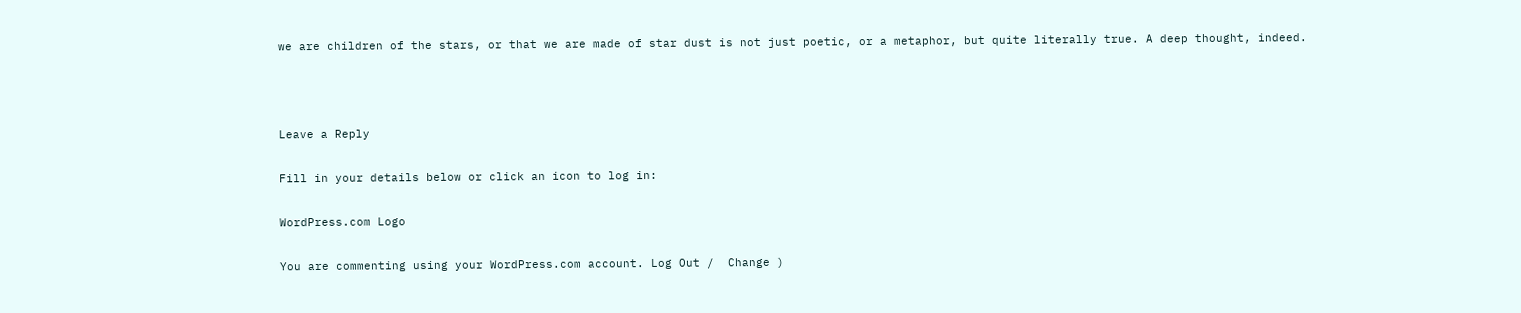we are children of the stars, or that we are made of star dust is not just poetic, or a metaphor, but quite literally true. A deep thought, indeed.



Leave a Reply

Fill in your details below or click an icon to log in:

WordPress.com Logo

You are commenting using your WordPress.com account. Log Out /  Change )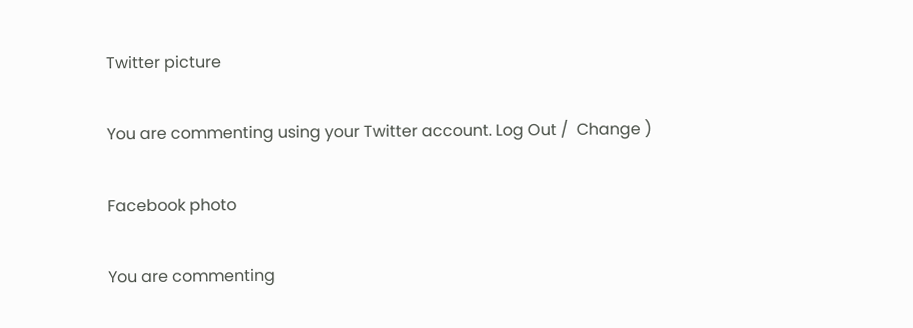Twitter picture

You are commenting using your Twitter account. Log Out /  Change )

Facebook photo

You are commenting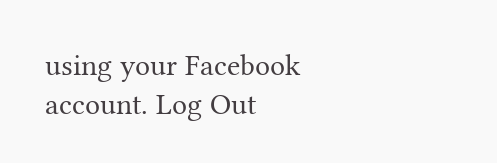using your Facebook account. Log Out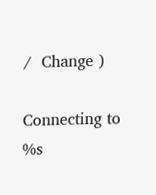/  Change )

Connecting to %s